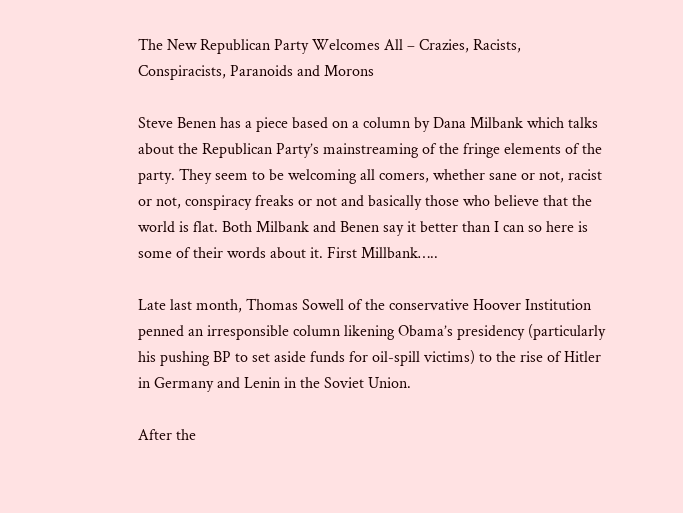The New Republican Party Welcomes All – Crazies, Racists, Conspiracists, Paranoids and Morons

Steve Benen has a piece based on a column by Dana Milbank which talks about the Republican Party’s mainstreaming of the fringe elements of the party. They seem to be welcoming all comers, whether sane or not, racist or not, conspiracy freaks or not and basically those who believe that the world is flat. Both Milbank and Benen say it better than I can so here is some of their words about it. First Millbank…..

Late last month, Thomas Sowell of the conservative Hoover Institution penned an irresponsible column likening Obama’s presidency (particularly his pushing BP to set aside funds for oil-spill victims) to the rise of Hitler in Germany and Lenin in the Soviet Union.

After the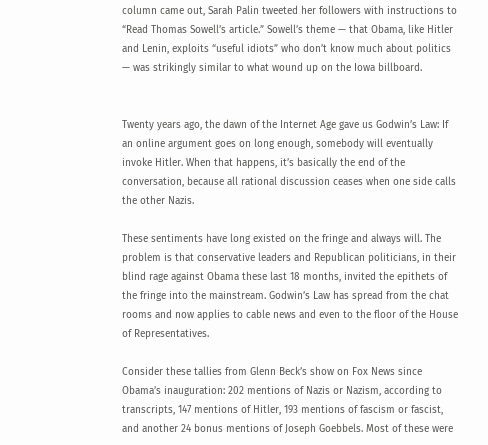column came out, Sarah Palin tweeted her followers with instructions to “Read Thomas Sowell’s article.” Sowell’s theme — that Obama, like Hitler and Lenin, exploits “useful idiots” who don’t know much about politics — was strikingly similar to what wound up on the Iowa billboard.


Twenty years ago, the dawn of the Internet Age gave us Godwin’s Law: If an online argument goes on long enough, somebody will eventually invoke Hitler. When that happens, it’s basically the end of the conversation, because all rational discussion ceases when one side calls the other Nazis.

These sentiments have long existed on the fringe and always will. The problem is that conservative leaders and Republican politicians, in their blind rage against Obama these last 18 months, invited the epithets of the fringe into the mainstream. Godwin’s Law has spread from the chat rooms and now applies to cable news and even to the floor of the House of Representatives.

Consider these tallies from Glenn Beck’s show on Fox News since Obama’s inauguration: 202 mentions of Nazis or Nazism, according to transcripts, 147 mentions of Hitler, 193 mentions of fascism or fascist, and another 24 bonus mentions of Joseph Goebbels. Most of these were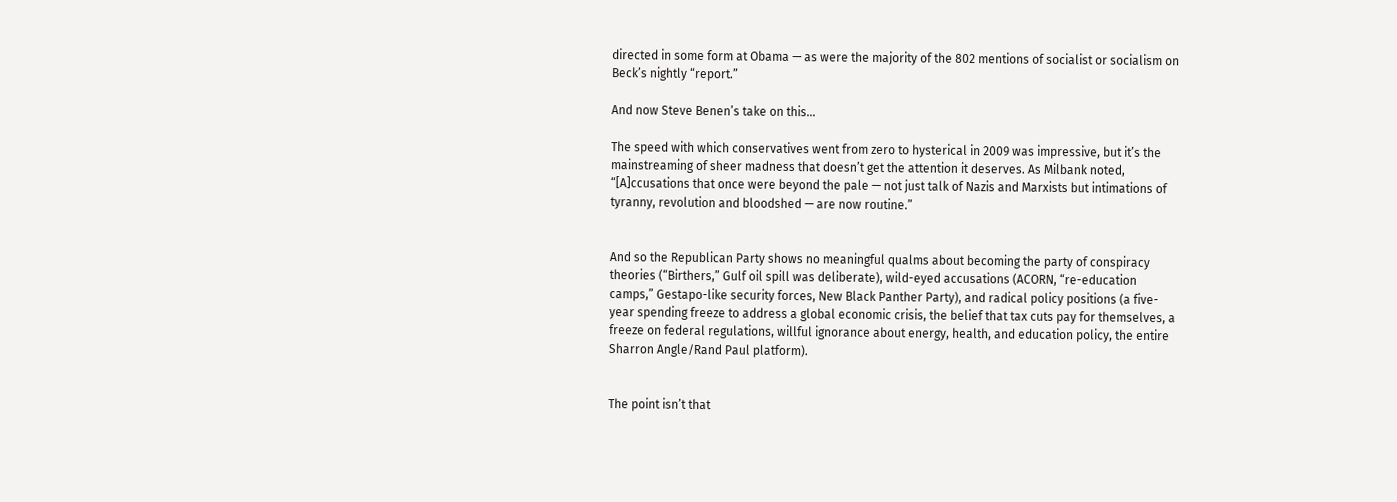directed in some form at Obama — as were the majority of the 802 mentions of socialist or socialism on Beck’s nightly “report.”

And now Steve Benen’s take on this…

The speed with which conservatives went from zero to hysterical in 2009 was impressive, but it’s the mainstreaming of sheer madness that doesn’t get the attention it deserves. As Milbank noted, “[A]ccusations that once were beyond the pale — not just talk of Nazis and Marxists but intimations of tyranny, revolution and bloodshed — are now routine.”


And so the Republican Party shows no meaningful qualms about becoming the party of conspiracy theories (“Birthers,” Gulf oil spill was deliberate), wild-eyed accusations (ACORN, “re-education camps,” Gestapo-like security forces, New Black Panther Party), and radical policy positions (a five-year spending freeze to address a global economic crisis, the belief that tax cuts pay for themselves, a freeze on federal regulations, willful ignorance about energy, health, and education policy, the entire Sharron Angle/Rand Paul platform).


The point isn’t that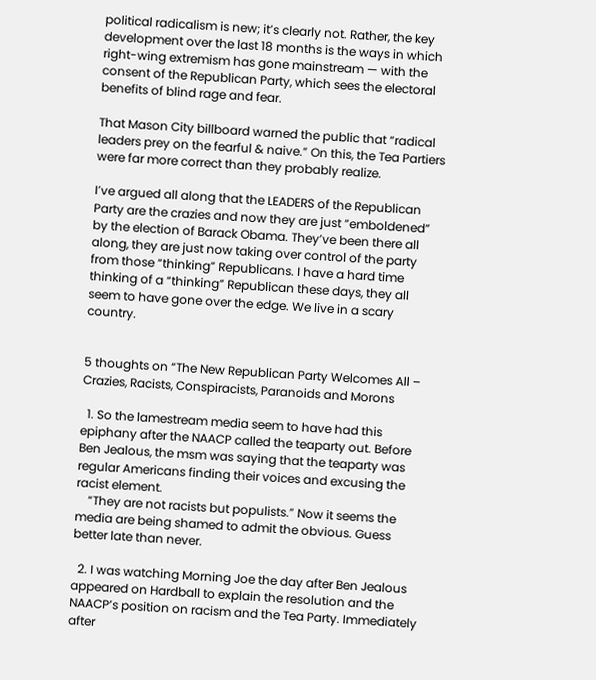political radicalism is new; it’s clearly not. Rather, the key development over the last 18 months is the ways in which right-wing extremism has gone mainstream — with the consent of the Republican Party, which sees the electoral benefits of blind rage and fear.

That Mason City billboard warned the public that “radical leaders prey on the fearful & naive.” On this, the Tea Partiers were far more correct than they probably realize.

I’ve argued all along that the LEADERS of the Republican Party are the crazies and now they are just “emboldened” by the election of Barack Obama. They’ve been there all along, they are just now taking over control of the party from those “thinking” Republicans. I have a hard time thinking of a “thinking” Republican these days, they all seem to have gone over the edge. We live in a scary country.


5 thoughts on “The New Republican Party Welcomes All – Crazies, Racists, Conspiracists, Paranoids and Morons

  1. So the lamestream media seem to have had this epiphany after the NAACP called the teaparty out. Before Ben Jealous, the msm was saying that the teaparty was regular Americans finding their voices and excusing the racist element.
    “They are not racists but populists.” Now it seems the media are being shamed to admit the obvious. Guess better late than never.

  2. I was watching Morning Joe the day after Ben Jealous appeared on Hardball to explain the resolution and the NAACP’s position on racism and the Tea Party. Immediately after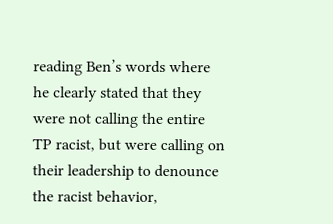reading Ben’s words where he clearly stated that they were not calling the entire TP racist, but were calling on their leadership to denounce the racist behavior,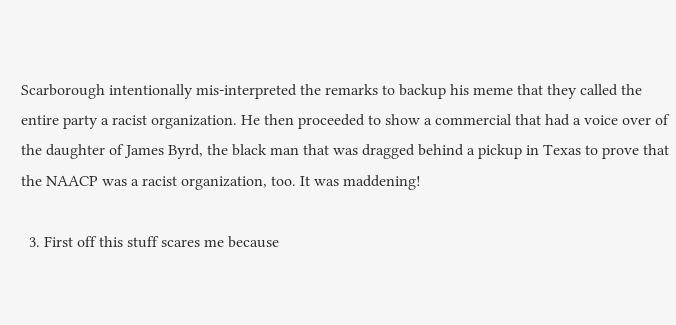Scarborough intentionally mis-interpreted the remarks to backup his meme that they called the entire party a racist organization. He then proceeded to show a commercial that had a voice over of the daughter of James Byrd, the black man that was dragged behind a pickup in Texas to prove that the NAACP was a racist organization, too. It was maddening!

  3. First off this stuff scares me because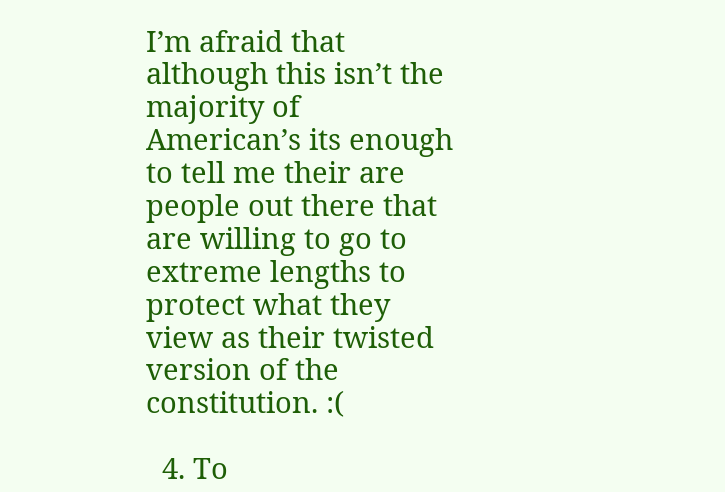I’m afraid that although this isn’t the majority of American’s its enough to tell me their are people out there that are willing to go to extreme lengths to protect what they view as their twisted version of the constitution. :(

  4. To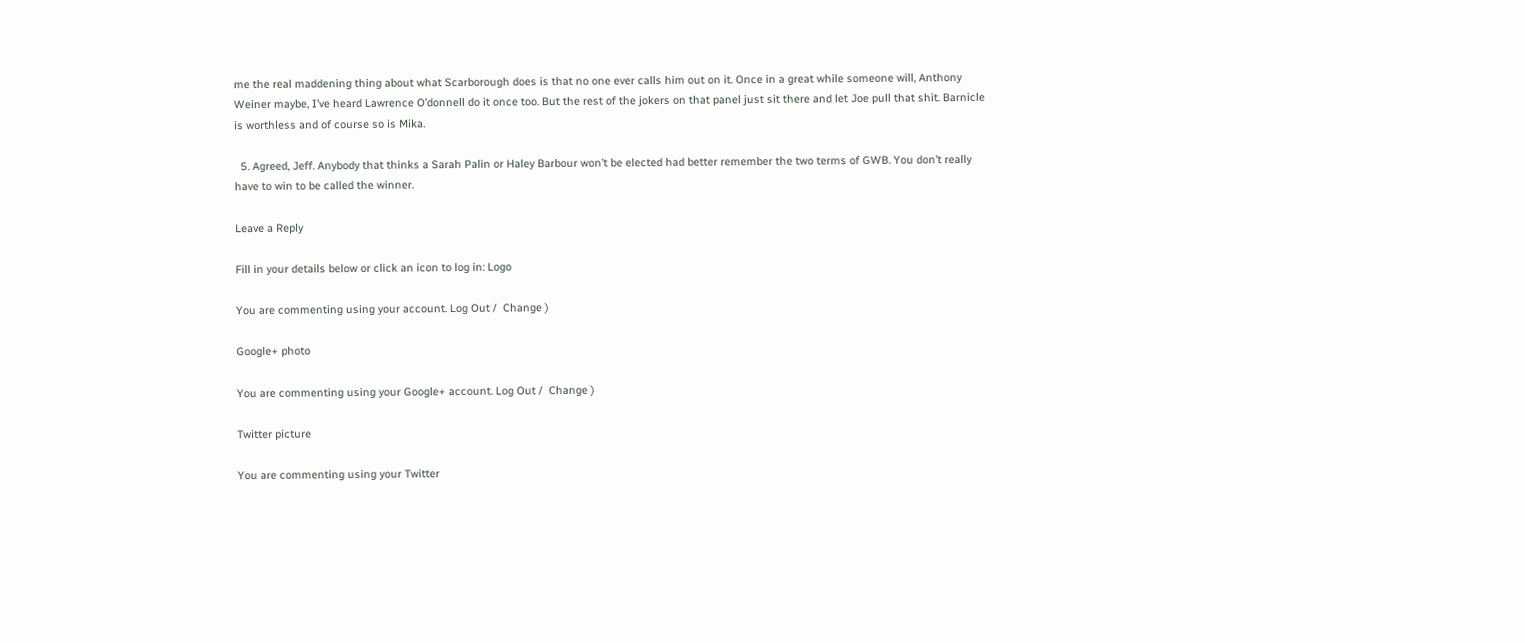me the real maddening thing about what Scarborough does is that no one ever calls him out on it. Once in a great while someone will, Anthony Weiner maybe, I’ve heard Lawrence O’donnell do it once too. But the rest of the jokers on that panel just sit there and let Joe pull that shit. Barnicle is worthless and of course so is Mika.

  5. Agreed, Jeff. Anybody that thinks a Sarah Palin or Haley Barbour won’t be elected had better remember the two terms of GWB. You don’t really have to win to be called the winner.

Leave a Reply

Fill in your details below or click an icon to log in: Logo

You are commenting using your account. Log Out /  Change )

Google+ photo

You are commenting using your Google+ account. Log Out /  Change )

Twitter picture

You are commenting using your Twitter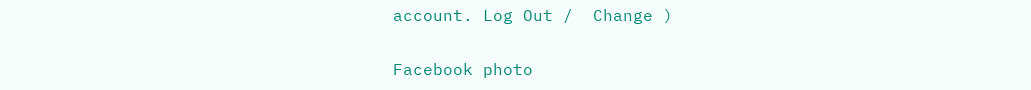account. Log Out /  Change )

Facebook photo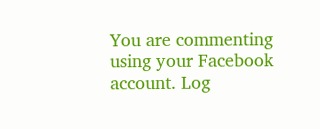You are commenting using your Facebook account. Log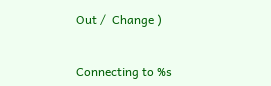Out /  Change )


Connecting to %s